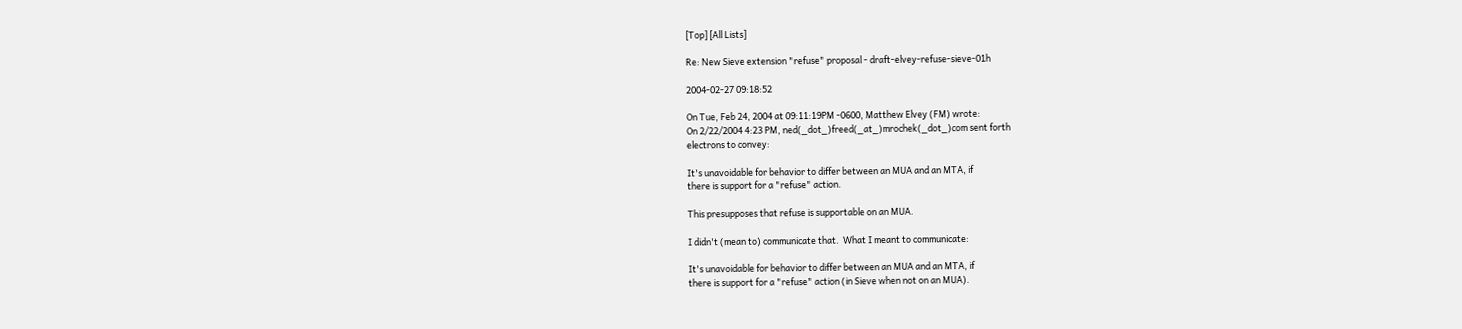[Top] [All Lists]

Re: New Sieve extension "refuse" proposal - draft-elvey-refuse-sieve-01h

2004-02-27 09:18:52

On Tue, Feb 24, 2004 at 09:11:19PM -0600, Matthew Elvey (FM) wrote:
On 2/22/2004 4:23 PM, ned(_dot_)freed(_at_)mrochek(_dot_)com sent forth
electrons to convey:

It's unavoidable for behavior to differ between an MUA and an MTA, if
there is support for a "refuse" action.

This presupposes that refuse is supportable on an MUA.

I didn't (mean to) communicate that.  What I meant to communicate:

It's unavoidable for behavior to differ between an MUA and an MTA, if
there is support for a "refuse" action (in Sieve when not on an MUA).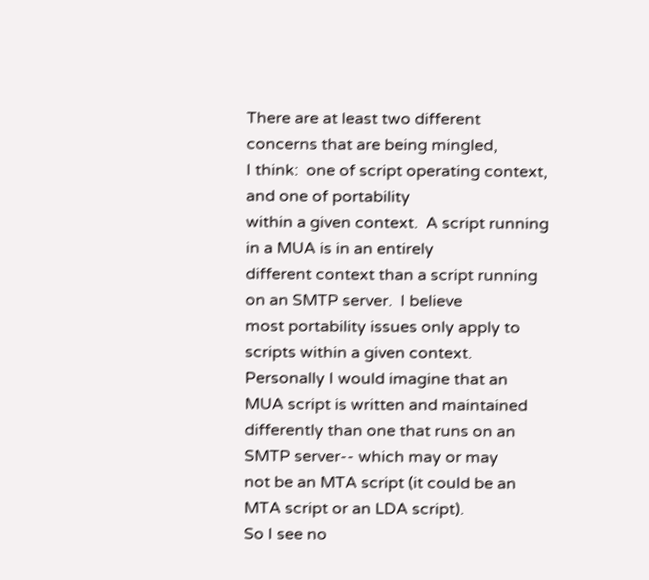There are at least two different concerns that are being mingled,
I think:  one of script operating context, and one of portability
within a given context.  A script running in a MUA is in an entirely
different context than a script running on an SMTP server.  I believe
most portability issues only apply to scripts within a given context.
Personally I would imagine that an MUA script is written and maintained
differently than one that runs on an SMTP server-- which may or may
not be an MTA script (it could be an MTA script or an LDA script).
So I see no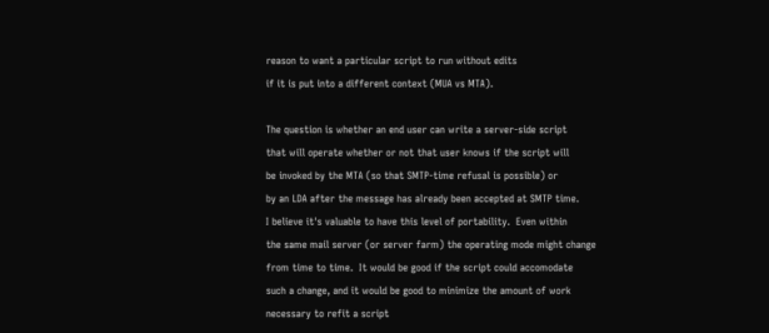reason to want a particular script to run without edits
if it is put into a different context (MUA vs MTA).

The question is whether an end user can write a server-side script
that will operate whether or not that user knows if the script will
be invoked by the MTA (so that SMTP-time refusal is possible) or
by an LDA after the message has already been accepted at SMTP time.
I believe it's valuable to have this level of portability.  Even within
the same mail server (or server farm) the operating mode might change
from time to time.  It would be good if the script could accomodate
such a change, and it would be good to minimize the amount of work
necessary to refit a script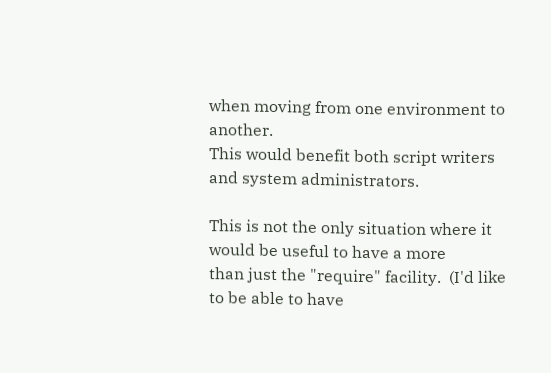when moving from one environment to another.
This would benefit both script writers and system administrators.

This is not the only situation where it would be useful to have a more
than just the "require" facility.  (I'd like to be able to have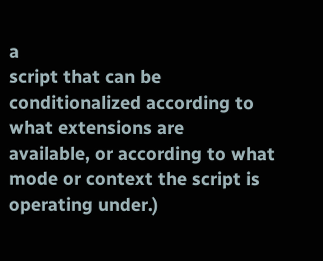a
script that can be conditionalized according to what extensions are
available, or according to what mode or context the script is
operating under.)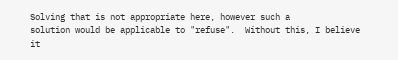Solving that is not appropriate here, however such a
solution would be applicable to "refuse".  Without this, I believe it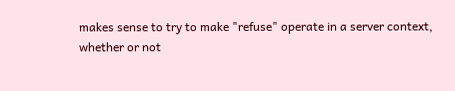makes sense to try to make "refuse" operate in a server context,
whether or not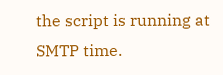the script is running at SMTP time.